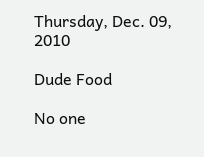Thursday, Dec. 09, 2010

Dude Food

No one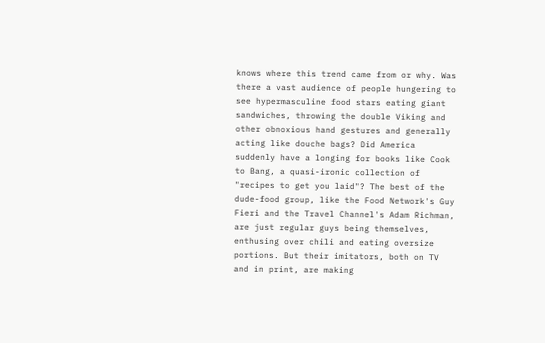knows where this trend came from or why. Was there a vast audience of people hungering to see hypermasculine food stars eating giant sandwiches, throwing the double Viking and other obnoxious hand gestures and generally acting like douche bags? Did America suddenly have a longing for books like Cook to Bang, a quasi-ironic collection of "recipes to get you laid"? The best of the dude-food group, like the Food Network's Guy Fieri and the Travel Channel's Adam Richman, are just regular guys being themselves, enthusing over chili and eating oversize portions. But their imitators, both on TV and in print, are making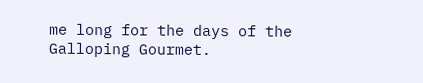me long for the days of the Galloping Gourmet.